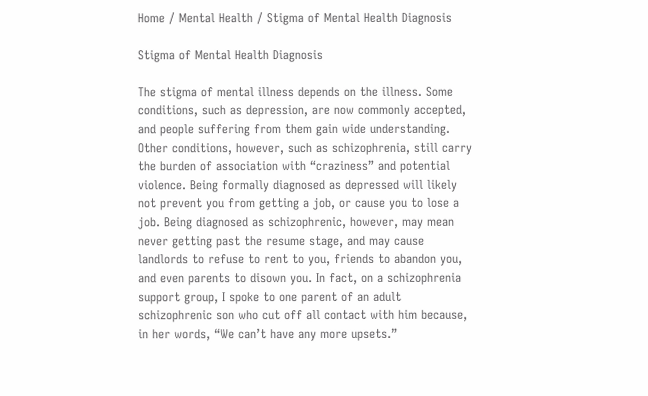Home / Mental Health / Stigma of Mental Health Diagnosis

Stigma of Mental Health Diagnosis

The stigma of mental illness depends on the illness. Some conditions, such as depression, are now commonly accepted, and people suffering from them gain wide understanding. Other conditions, however, such as schizophrenia, still carry the burden of association with “craziness” and potential violence. Being formally diagnosed as depressed will likely not prevent you from getting a job, or cause you to lose a job. Being diagnosed as schizophrenic, however, may mean never getting past the resume stage, and may cause landlords to refuse to rent to you, friends to abandon you, and even parents to disown you. In fact, on a schizophrenia support group, I spoke to one parent of an adult schizophrenic son who cut off all contact with him because, in her words, “We can’t have any more upsets.”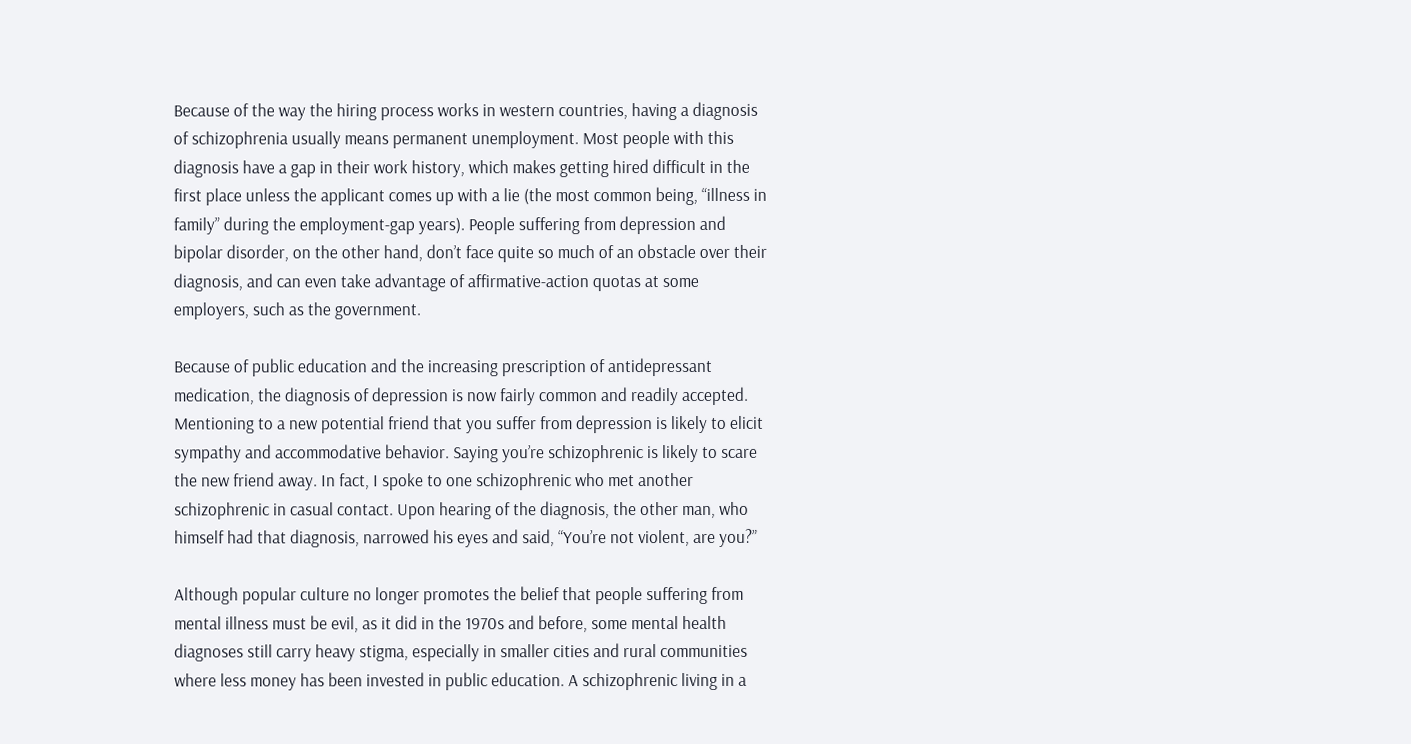Because of the way the hiring process works in western countries, having a diagnosis of schizophrenia usually means permanent unemployment. Most people with this diagnosis have a gap in their work history, which makes getting hired difficult in the first place unless the applicant comes up with a lie (the most common being, “illness in family” during the employment-gap years). People suffering from depression and bipolar disorder, on the other hand, don’t face quite so much of an obstacle over their diagnosis, and can even take advantage of affirmative-action quotas at some employers, such as the government.

Because of public education and the increasing prescription of antidepressant medication, the diagnosis of depression is now fairly common and readily accepted. Mentioning to a new potential friend that you suffer from depression is likely to elicit sympathy and accommodative behavior. Saying you’re schizophrenic is likely to scare the new friend away. In fact, I spoke to one schizophrenic who met another schizophrenic in casual contact. Upon hearing of the diagnosis, the other man, who himself had that diagnosis, narrowed his eyes and said, “You’re not violent, are you?”

Although popular culture no longer promotes the belief that people suffering from mental illness must be evil, as it did in the 1970s and before, some mental health diagnoses still carry heavy stigma, especially in smaller cities and rural communities where less money has been invested in public education. A schizophrenic living in a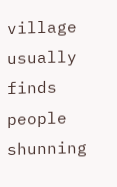village usually finds people shunning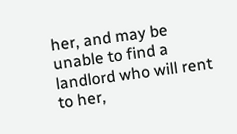her, and may be unable to find a landlord who will rent to her,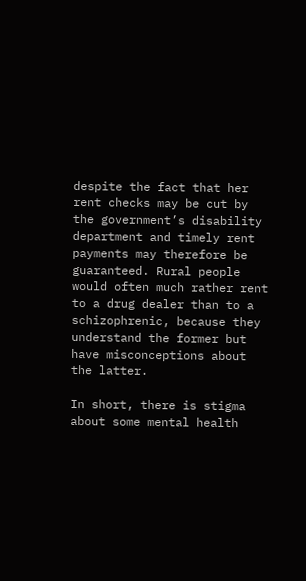despite the fact that her rent checks may be cut by the government’s disability department and timely rent payments may therefore be guaranteed. Rural people would often much rather rent to a drug dealer than to a schizophrenic, because they understand the former but have misconceptions about the latter.

In short, there is stigma about some mental health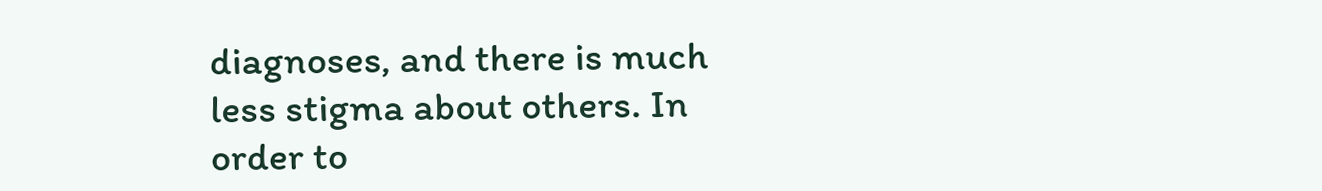diagnoses, and there is much less stigma about others. In order to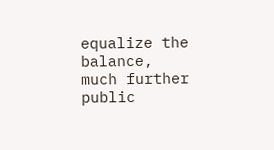equalize the balance, much further public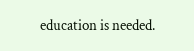education is needed.